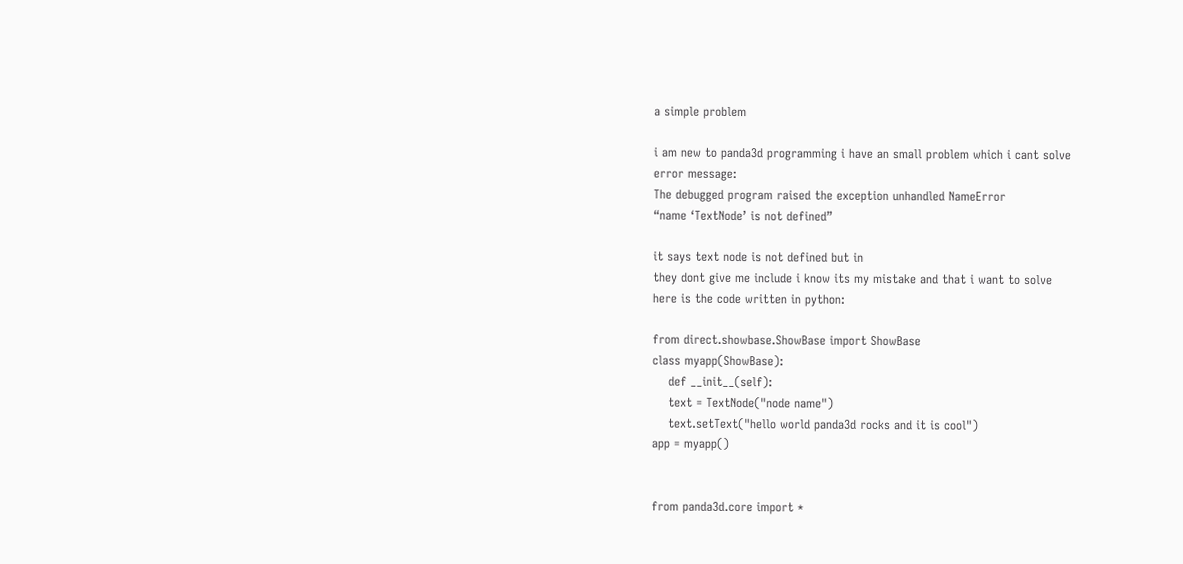a simple problem

i am new to panda3d programming i have an small problem which i cant solve
error message:
The debugged program raised the exception unhandled NameError
“name ‘TextNode’ is not defined”

it says text node is not defined but in
they dont give me include i know its my mistake and that i want to solve
here is the code written in python:

from direct.showbase.ShowBase import ShowBase
class myapp(ShowBase):
    def __init__(self):
    text = TextNode("node name")
    text.setText("hello world panda3d rocks and it is cool")
app = myapp()


from panda3d.core import *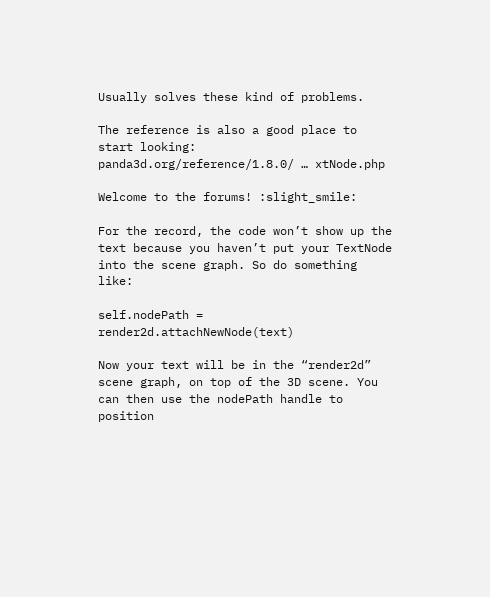Usually solves these kind of problems.

The reference is also a good place to start looking:
panda3d.org/reference/1.8.0/ … xtNode.php

Welcome to the forums! :slight_smile:

For the record, the code won’t show up the text because you haven’t put your TextNode into the scene graph. So do something like:

self.nodePath = render2d.attachNewNode(text)

Now your text will be in the “render2d” scene graph, on top of the 3D scene. You can then use the nodePath handle to position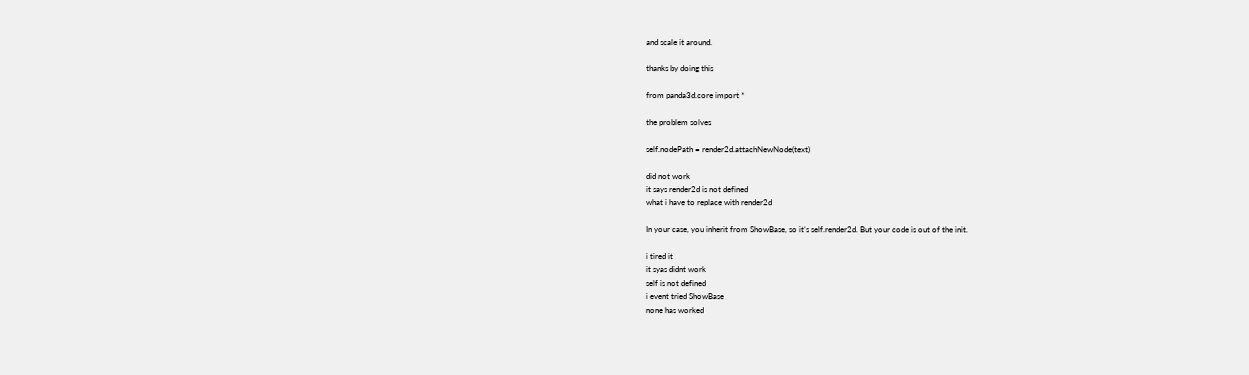and scale it around.

thanks by doing this

from panda3d.core import *

the problem solves

self.nodePath = render2d.attachNewNode(text)

did not work
it says render2d is not defined
what i have to replace with render2d

In your case, you inherit from ShowBase, so it’s self.render2d. But your code is out of the init.

i tired it
it syas didnt work
self is not defined
i event tried ShowBase
none has worked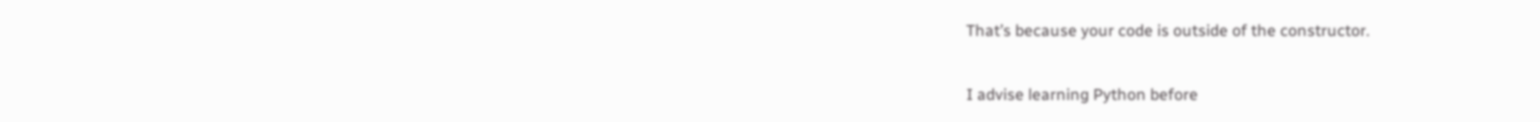That’s because your code is outside of the constructor.

I advise learning Python before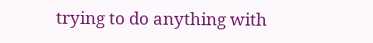trying to do anything with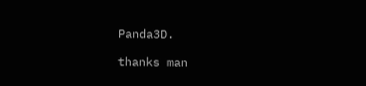Panda3D.

thanks man